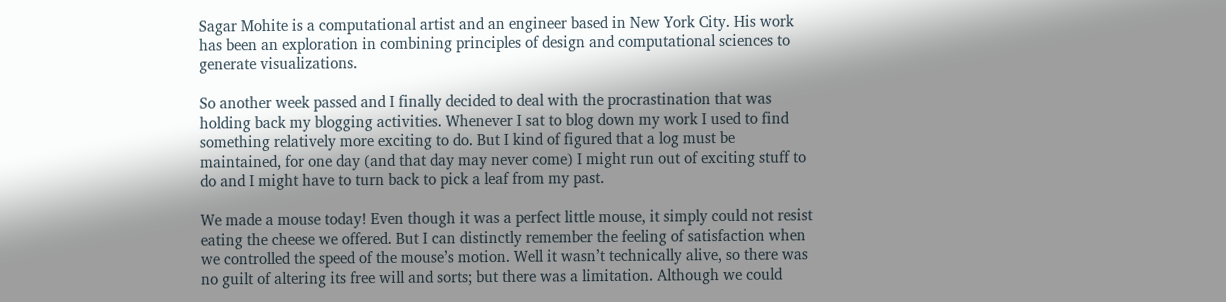Sagar Mohite is a computational artist and an engineer based in New York City. His work has been an exploration in combining principles of design and computational sciences to generate visualizations.

So another week passed and I finally decided to deal with the procrastination that was holding back my blogging activities. Whenever I sat to blog down my work I used to find something relatively more exciting to do. But I kind of figured that a log must be maintained, for one day (and that day may never come) I might run out of exciting stuff to do and I might have to turn back to pick a leaf from my past.

We made a mouse today! Even though it was a perfect little mouse, it simply could not resist eating the cheese we offered. But I can distinctly remember the feeling of satisfaction when we controlled the speed of the mouse’s motion. Well it wasn’t technically alive, so there was no guilt of altering its free will and sorts; but there was a limitation. Although we could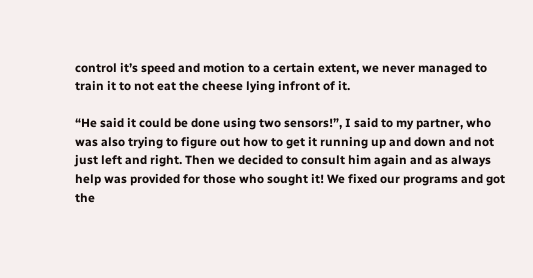control it’s speed and motion to a certain extent, we never managed to train it to not eat the cheese lying infront of it.

“He said it could be done using two sensors!”, I said to my partner, who was also trying to figure out how to get it running up and down and not just left and right. Then we decided to consult him again and as always help was provided for those who sought it! We fixed our programs and got the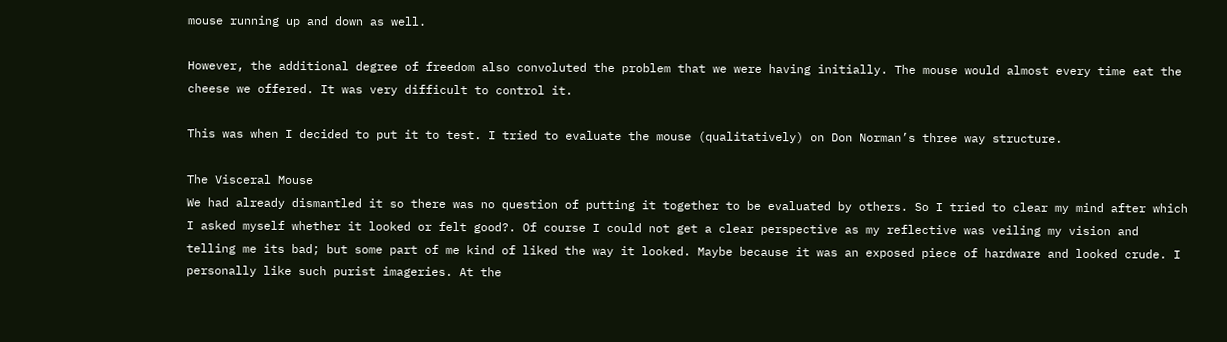mouse running up and down as well.

However, the additional degree of freedom also convoluted the problem that we were having initially. The mouse would almost every time eat the cheese we offered. It was very difficult to control it.

This was when I decided to put it to test. I tried to evaluate the mouse (qualitatively) on Don Norman’s three way structure.

The Visceral Mouse
We had already dismantled it so there was no question of putting it together to be evaluated by others. So I tried to clear my mind after which I asked myself whether it looked or felt good?. Of course I could not get a clear perspective as my reflective was veiling my vision and telling me its bad; but some part of me kind of liked the way it looked. Maybe because it was an exposed piece of hardware and looked crude. I personally like such purist imageries. At the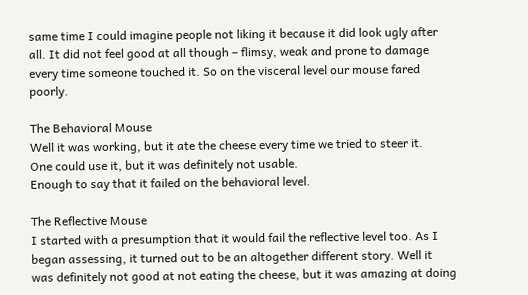same time I could imagine people not liking it because it did look ugly after all. It did not feel good at all though – flimsy, weak and prone to damage every time someone touched it. So on the visceral level our mouse fared poorly.

The Behavioral Mouse
Well it was working, but it ate the cheese every time we tried to steer it.
One could use it, but it was definitely not usable.
Enough to say that it failed on the behavioral level.

The Reflective Mouse
I started with a presumption that it would fail the reflective level too. As I began assessing, it turned out to be an altogether different story. Well it was definitely not good at not eating the cheese, but it was amazing at doing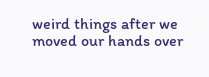weird things after we moved our hands over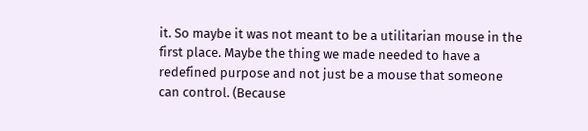it. So maybe it was not meant to be a utilitarian mouse in the first place. Maybe the thing we made needed to have a redefined purpose and not just be a mouse that someone can control. (Because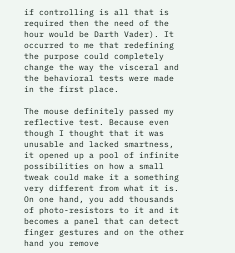if controlling is all that is required then the need of the hour would be Darth Vader). It occurred to me that redefining the purpose could completely change the way the visceral and the behavioral tests were made in the first place.

The mouse definitely passed my reflective test. Because even though I thought that it was unusable and lacked smartness, it opened up a pool of infinite possibilities on how a small tweak could make it a something very different from what it is. On one hand, you add thousands of photo-resistors to it and it becomes a panel that can detect finger gestures and on the other hand you remove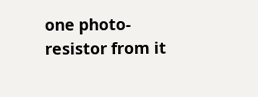one photo-resistor from it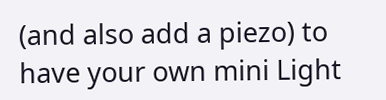(and also add a piezo) to have your own mini Light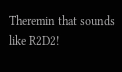Theremin that sounds like R2D2!